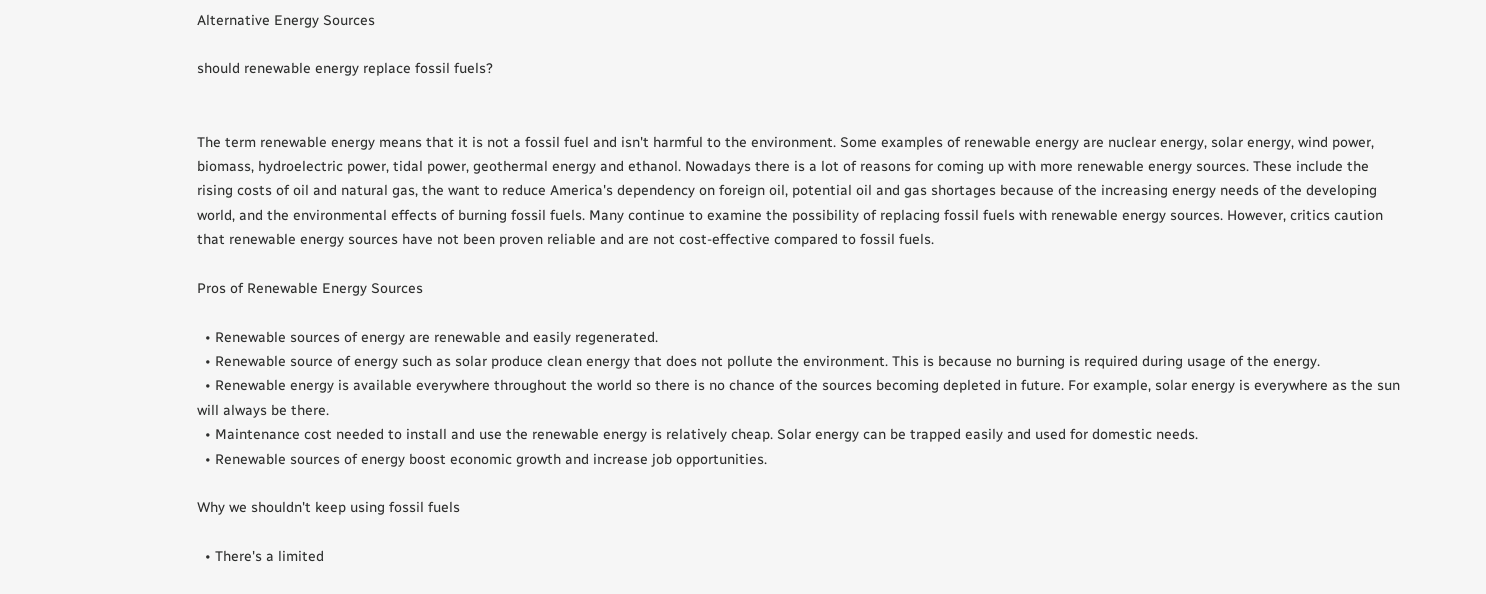Alternative Energy Sources

should renewable energy replace fossil fuels?


The term renewable energy means that it is not a fossil fuel and isn't harmful to the environment. Some examples of renewable energy are nuclear energy, solar energy, wind power, biomass, hydroelectric power, tidal power, geothermal energy and ethanol. Nowadays there is a lot of reasons for coming up with more renewable energy sources. These include the rising costs of oil and natural gas, the want to reduce America's dependency on foreign oil, potential oil and gas shortages because of the increasing energy needs of the developing world, and the environmental effects of burning fossil fuels. Many continue to examine the possibility of replacing fossil fuels with renewable energy sources. However, critics caution that renewable energy sources have not been proven reliable and are not cost-effective compared to fossil fuels.

Pros of Renewable Energy Sources

  • Renewable sources of energy are renewable and easily regenerated.
  • Renewable source of energy such as solar produce clean energy that does not pollute the environment. This is because no burning is required during usage of the energy.
  • Renewable energy is available everywhere throughout the world so there is no chance of the sources becoming depleted in future. For example, solar energy is everywhere as the sun will always be there.
  • Maintenance cost needed to install and use the renewable energy is relatively cheap. Solar energy can be trapped easily and used for domestic needs.
  • Renewable sources of energy boost economic growth and increase job opportunities.

Why we shouldn't keep using fossil fuels

  • There's a limited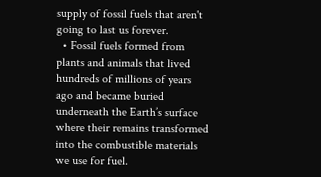supply of fossil fuels that aren't going to last us forever.
  • Fossil fuels formed from plants and animals that lived hundreds of millions of years ago and became buried underneath the Earth’s surface where their remains transformed into the combustible materials we use for fuel.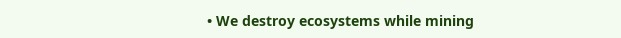• We destroy ecosystems while mining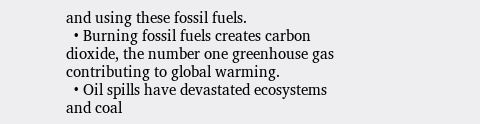and using these fossil fuels.
  • Burning fossil fuels creates carbon dioxide, the number one greenhouse gas contributing to global warming.
  • Oil spills have devastated ecosystems and coal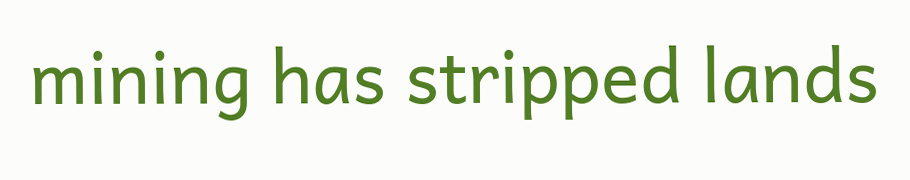mining has stripped lands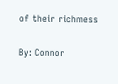of their richmess

By: Connor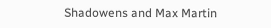Shadowens and Max Martin